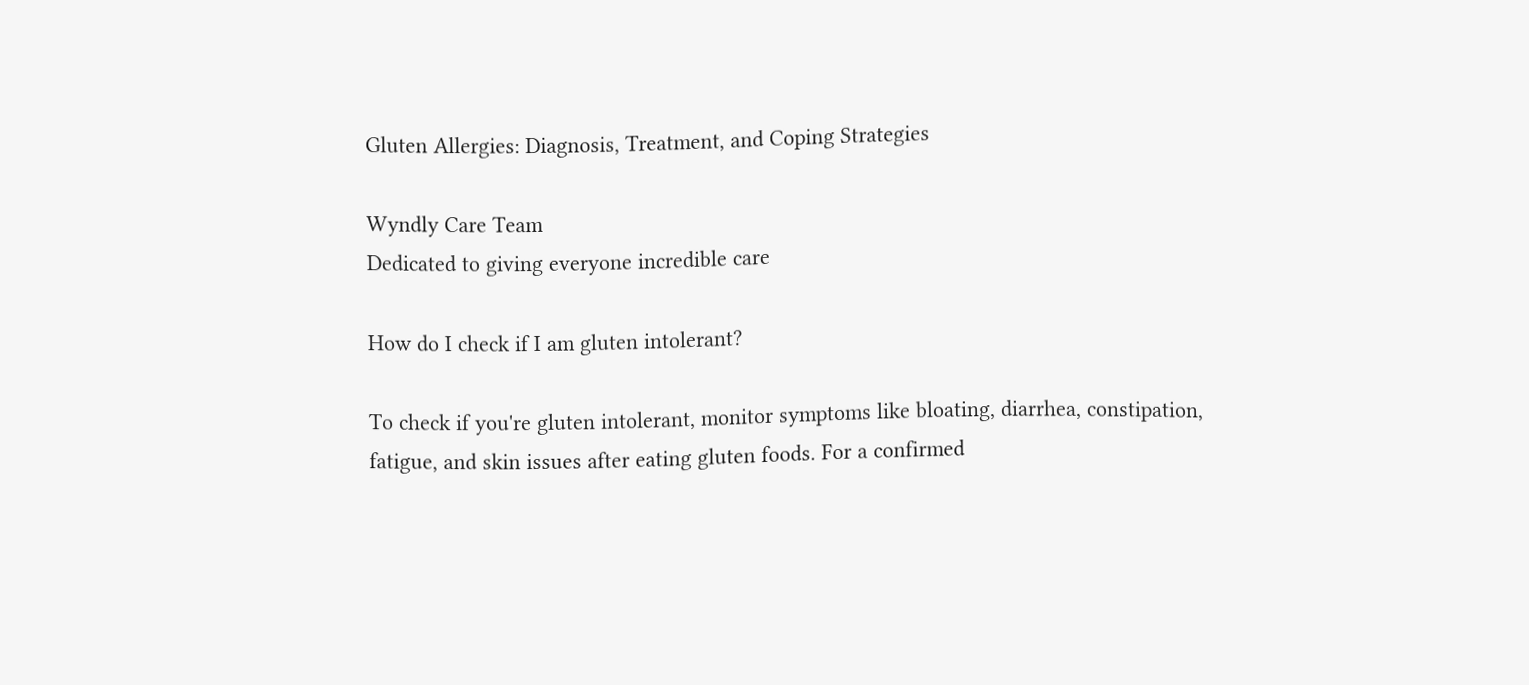Gluten Allergies: Diagnosis, Treatment, and Coping Strategies

Wyndly Care Team
Dedicated to giving everyone incredible care

How do I check if I am gluten intolerant?

To check if you're gluten intolerant, monitor symptoms like bloating, diarrhea, constipation, fatigue, and skin issues after eating gluten foods. For a confirmed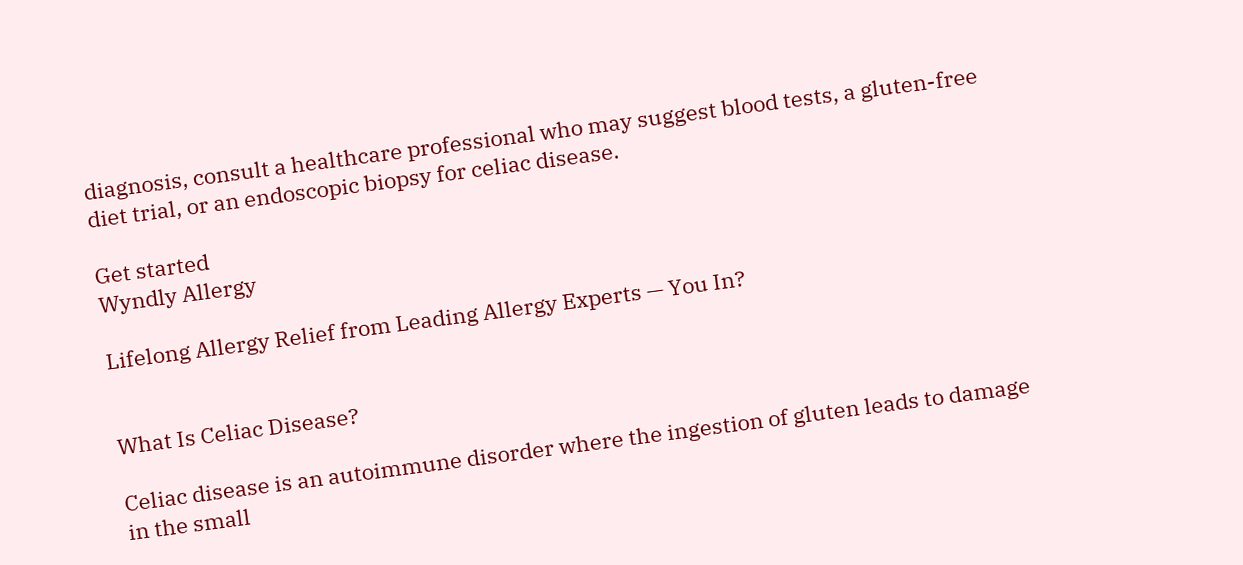diagnosis, consult a healthcare professional who may suggest blood tests, a gluten-free diet trial, or an endoscopic biopsy for celiac disease.

Get started
Wyndly Allergy

Lifelong Allergy Relief from Leading Allergy Experts — You In?


What Is Celiac Disease?

Celiac disease is an autoimmune disorder where the ingestion of gluten leads to damage in the small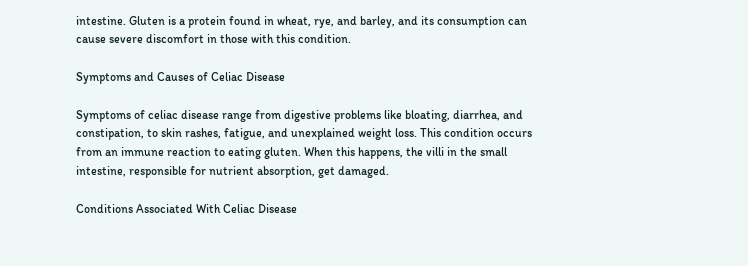intestine. Gluten is a protein found in wheat, rye, and barley, and its consumption can cause severe discomfort in those with this condition.

Symptoms and Causes of Celiac Disease

Symptoms of celiac disease range from digestive problems like bloating, diarrhea, and constipation, to skin rashes, fatigue, and unexplained weight loss. This condition occurs from an immune reaction to eating gluten. When this happens, the villi in the small intestine, responsible for nutrient absorption, get damaged.

Conditions Associated With Celiac Disease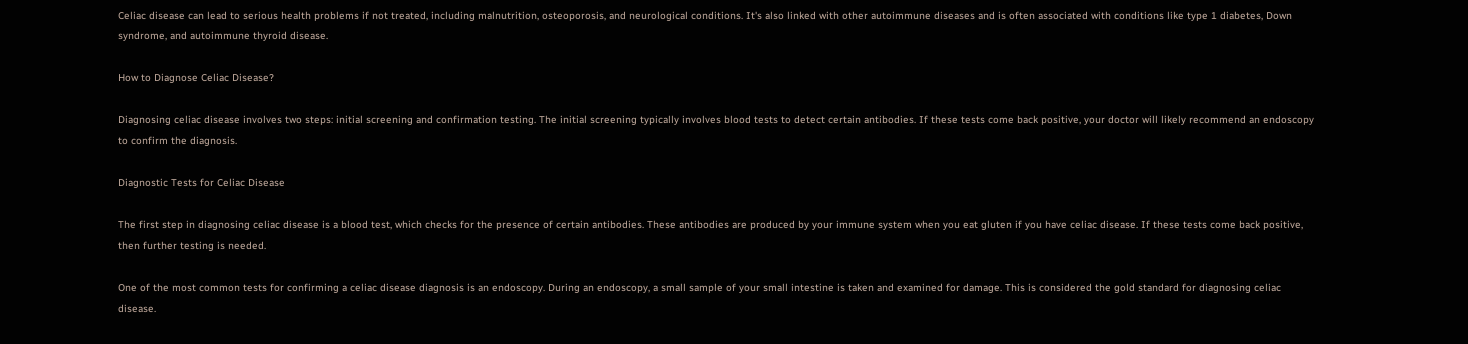Celiac disease can lead to serious health problems if not treated, including malnutrition, osteoporosis, and neurological conditions. It's also linked with other autoimmune diseases and is often associated with conditions like type 1 diabetes, Down syndrome, and autoimmune thyroid disease.

How to Diagnose Celiac Disease?

Diagnosing celiac disease involves two steps: initial screening and confirmation testing. The initial screening typically involves blood tests to detect certain antibodies. If these tests come back positive, your doctor will likely recommend an endoscopy to confirm the diagnosis.

Diagnostic Tests for Celiac Disease

The first step in diagnosing celiac disease is a blood test, which checks for the presence of certain antibodies. These antibodies are produced by your immune system when you eat gluten if you have celiac disease. If these tests come back positive, then further testing is needed.

One of the most common tests for confirming a celiac disease diagnosis is an endoscopy. During an endoscopy, a small sample of your small intestine is taken and examined for damage. This is considered the gold standard for diagnosing celiac disease.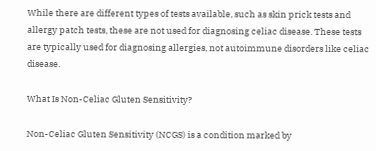While there are different types of tests available, such as skin prick tests and allergy patch tests, these are not used for diagnosing celiac disease. These tests are typically used for diagnosing allergies, not autoimmune disorders like celiac disease.

What Is Non-Celiac Gluten Sensitivity?

Non-Celiac Gluten Sensitivity (NCGS) is a condition marked by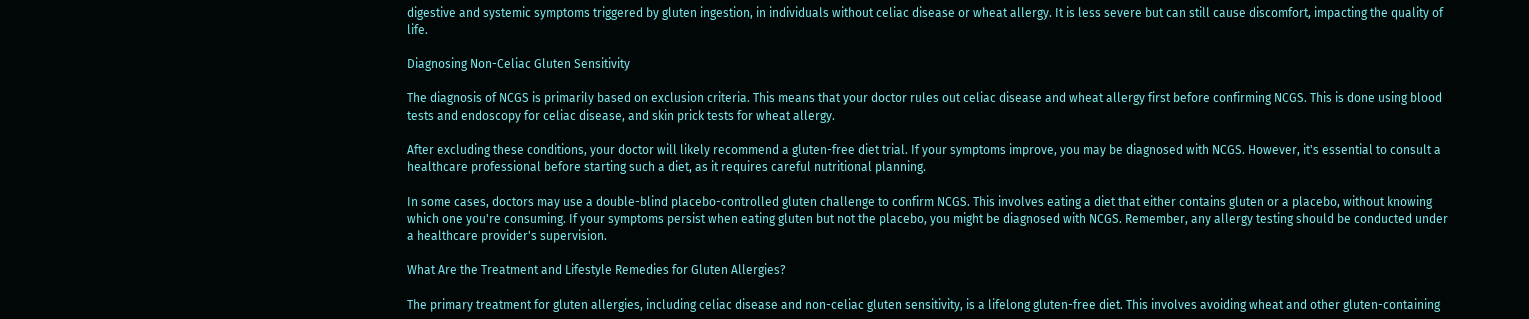digestive and systemic symptoms triggered by gluten ingestion, in individuals without celiac disease or wheat allergy. It is less severe but can still cause discomfort, impacting the quality of life.

Diagnosing Non-Celiac Gluten Sensitivity

The diagnosis of NCGS is primarily based on exclusion criteria. This means that your doctor rules out celiac disease and wheat allergy first before confirming NCGS. This is done using blood tests and endoscopy for celiac disease, and skin prick tests for wheat allergy.

After excluding these conditions, your doctor will likely recommend a gluten-free diet trial. If your symptoms improve, you may be diagnosed with NCGS. However, it's essential to consult a healthcare professional before starting such a diet, as it requires careful nutritional planning.

In some cases, doctors may use a double-blind placebo-controlled gluten challenge to confirm NCGS. This involves eating a diet that either contains gluten or a placebo, without knowing which one you're consuming. If your symptoms persist when eating gluten but not the placebo, you might be diagnosed with NCGS. Remember, any allergy testing should be conducted under a healthcare provider's supervision.

What Are the Treatment and Lifestyle Remedies for Gluten Allergies?

The primary treatment for gluten allergies, including celiac disease and non-celiac gluten sensitivity, is a lifelong gluten-free diet. This involves avoiding wheat and other gluten-containing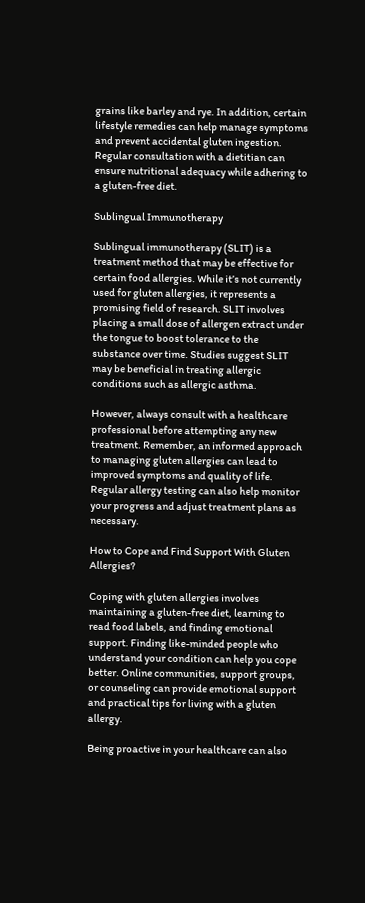grains like barley and rye. In addition, certain lifestyle remedies can help manage symptoms and prevent accidental gluten ingestion. Regular consultation with a dietitian can ensure nutritional adequacy while adhering to a gluten-free diet.

Sublingual Immunotherapy

Sublingual immunotherapy (SLIT) is a treatment method that may be effective for certain food allergies. While it’s not currently used for gluten allergies, it represents a promising field of research. SLIT involves placing a small dose of allergen extract under the tongue to boost tolerance to the substance over time. Studies suggest SLIT may be beneficial in treating allergic conditions such as allergic asthma.

However, always consult with a healthcare professional before attempting any new treatment. Remember, an informed approach to managing gluten allergies can lead to improved symptoms and quality of life. Regular allergy testing can also help monitor your progress and adjust treatment plans as necessary.

How to Cope and Find Support With Gluten Allergies?

Coping with gluten allergies involves maintaining a gluten-free diet, learning to read food labels, and finding emotional support. Finding like-minded people who understand your condition can help you cope better. Online communities, support groups, or counseling can provide emotional support and practical tips for living with a gluten allergy.

Being proactive in your healthcare can also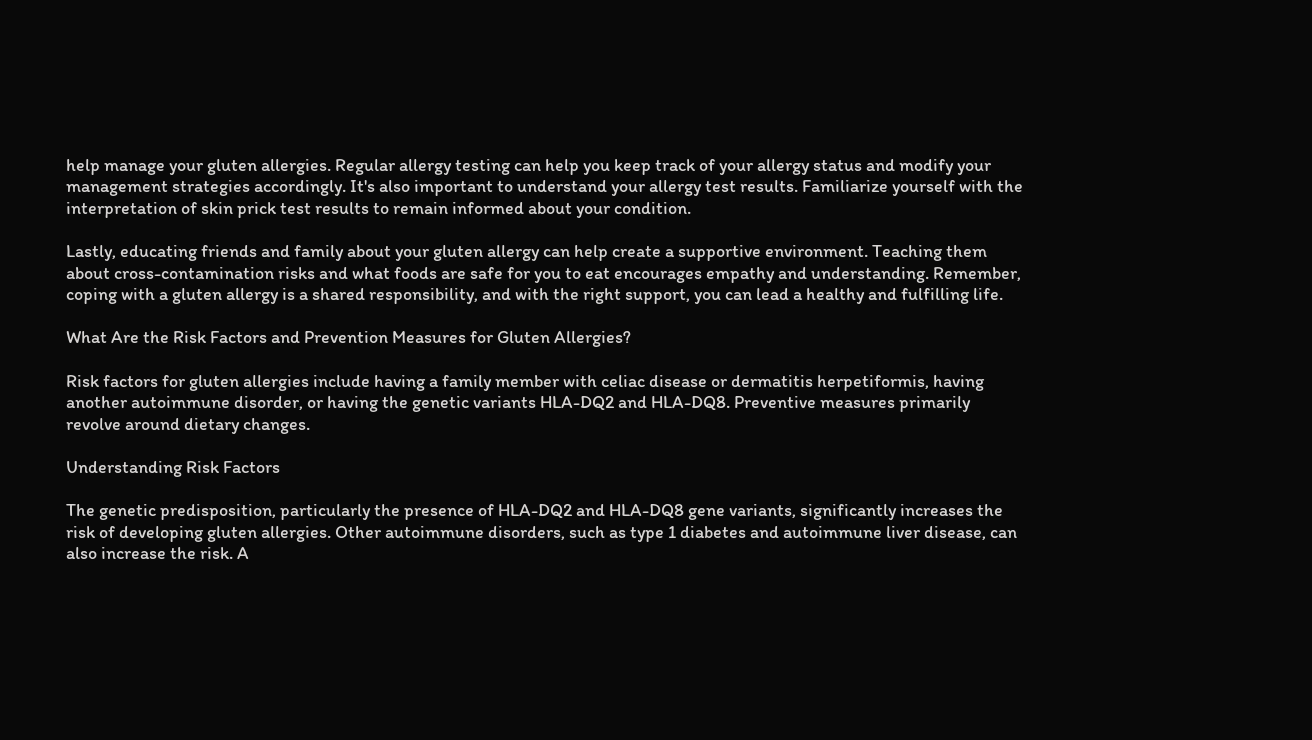help manage your gluten allergies. Regular allergy testing can help you keep track of your allergy status and modify your management strategies accordingly. It's also important to understand your allergy test results. Familiarize yourself with the interpretation of skin prick test results to remain informed about your condition.

Lastly, educating friends and family about your gluten allergy can help create a supportive environment. Teaching them about cross-contamination risks and what foods are safe for you to eat encourages empathy and understanding. Remember, coping with a gluten allergy is a shared responsibility, and with the right support, you can lead a healthy and fulfilling life.

What Are the Risk Factors and Prevention Measures for Gluten Allergies?

Risk factors for gluten allergies include having a family member with celiac disease or dermatitis herpetiformis, having another autoimmune disorder, or having the genetic variants HLA-DQ2 and HLA-DQ8. Preventive measures primarily revolve around dietary changes.

Understanding Risk Factors

The genetic predisposition, particularly the presence of HLA-DQ2 and HLA-DQ8 gene variants, significantly increases the risk of developing gluten allergies. Other autoimmune disorders, such as type 1 diabetes and autoimmune liver disease, can also increase the risk. A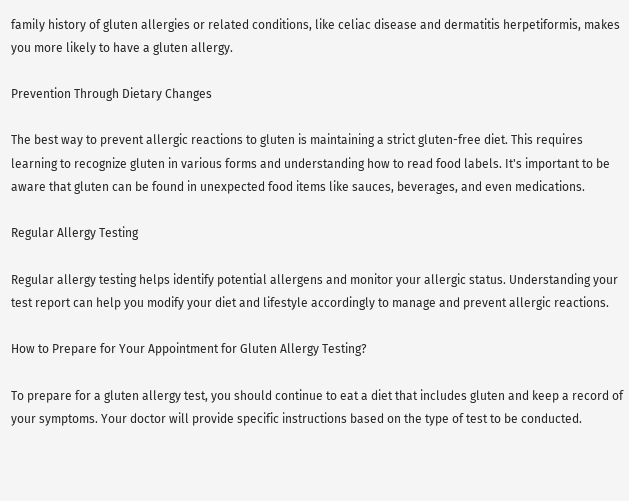family history of gluten allergies or related conditions, like celiac disease and dermatitis herpetiformis, makes you more likely to have a gluten allergy.

Prevention Through Dietary Changes

The best way to prevent allergic reactions to gluten is maintaining a strict gluten-free diet. This requires learning to recognize gluten in various forms and understanding how to read food labels. It's important to be aware that gluten can be found in unexpected food items like sauces, beverages, and even medications.

Regular Allergy Testing

Regular allergy testing helps identify potential allergens and monitor your allergic status. Understanding your test report can help you modify your diet and lifestyle accordingly to manage and prevent allergic reactions.

How to Prepare for Your Appointment for Gluten Allergy Testing?

To prepare for a gluten allergy test, you should continue to eat a diet that includes gluten and keep a record of your symptoms. Your doctor will provide specific instructions based on the type of test to be conducted.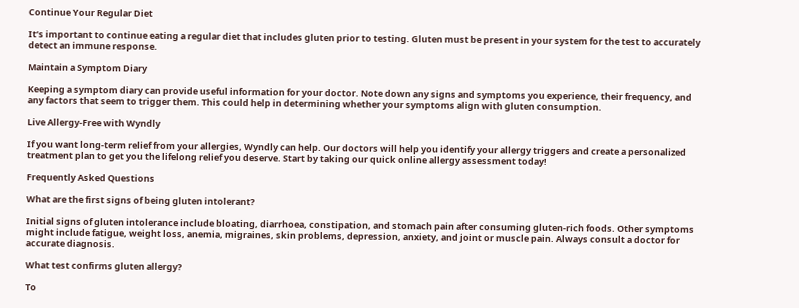Continue Your Regular Diet

It’s important to continue eating a regular diet that includes gluten prior to testing. Gluten must be present in your system for the test to accurately detect an immune response.

Maintain a Symptom Diary

Keeping a symptom diary can provide useful information for your doctor. Note down any signs and symptoms you experience, their frequency, and any factors that seem to trigger them. This could help in determining whether your symptoms align with gluten consumption.

Live Allergy-Free with Wyndly

If you want long-term relief from your allergies, Wyndly can help. Our doctors will help you identify your allergy triggers and create a personalized treatment plan to get you the lifelong relief you deserve. Start by taking our quick online allergy assessment today!

Frequently Asked Questions

What are the first signs of being gluten intolerant?

Initial signs of gluten intolerance include bloating, diarrhoea, constipation, and stomach pain after consuming gluten-rich foods. Other symptoms might include fatigue, weight loss, anemia, migraines, skin problems, depression, anxiety, and joint or muscle pain. Always consult a doctor for accurate diagnosis.

What test confirms gluten allergy?

To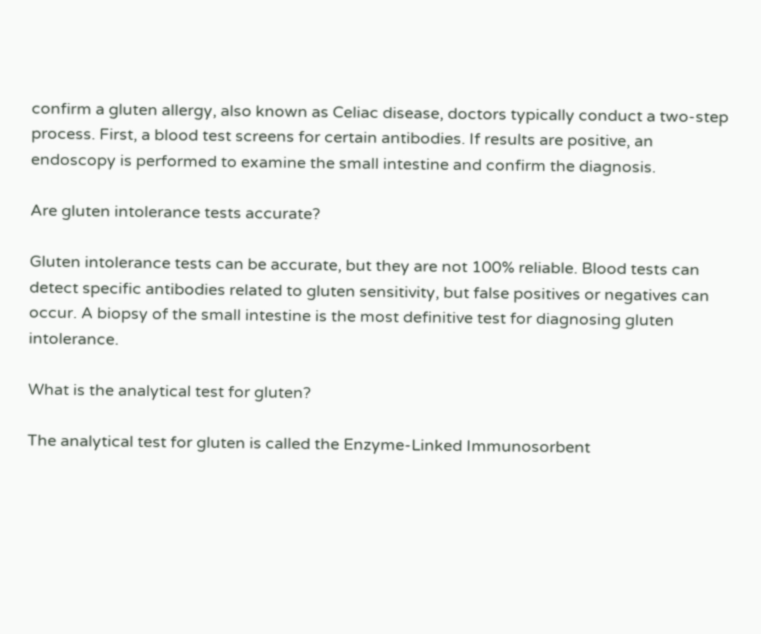confirm a gluten allergy, also known as Celiac disease, doctors typically conduct a two-step process. First, a blood test screens for certain antibodies. If results are positive, an endoscopy is performed to examine the small intestine and confirm the diagnosis.

Are gluten intolerance tests accurate?

Gluten intolerance tests can be accurate, but they are not 100% reliable. Blood tests can detect specific antibodies related to gluten sensitivity, but false positives or negatives can occur. A biopsy of the small intestine is the most definitive test for diagnosing gluten intolerance.

What is the analytical test for gluten?

The analytical test for gluten is called the Enzyme-Linked Immunosorbent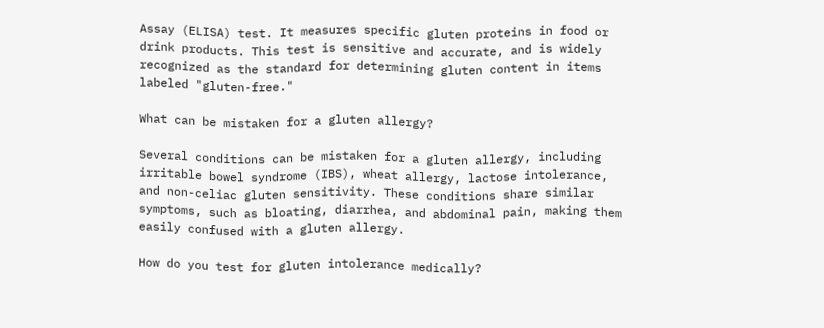Assay (ELISA) test. It measures specific gluten proteins in food or drink products. This test is sensitive and accurate, and is widely recognized as the standard for determining gluten content in items labeled "gluten-free."

What can be mistaken for a gluten allergy?

Several conditions can be mistaken for a gluten allergy, including irritable bowel syndrome (IBS), wheat allergy, lactose intolerance, and non-celiac gluten sensitivity. These conditions share similar symptoms, such as bloating, diarrhea, and abdominal pain, making them easily confused with a gluten allergy.

How do you test for gluten intolerance medically?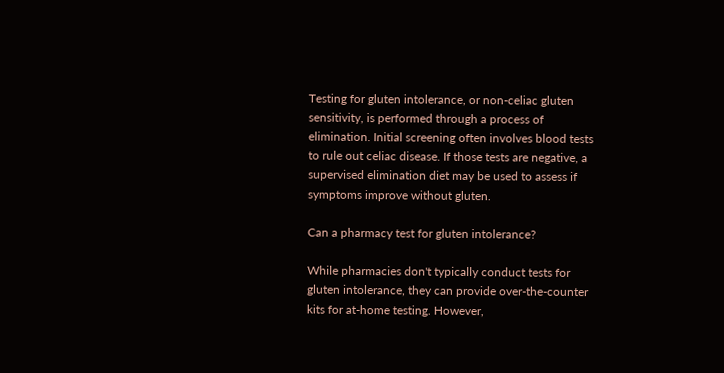Testing for gluten intolerance, or non-celiac gluten sensitivity, is performed through a process of elimination. Initial screening often involves blood tests to rule out celiac disease. If those tests are negative, a supervised elimination diet may be used to assess if symptoms improve without gluten.

Can a pharmacy test for gluten intolerance?

While pharmacies don't typically conduct tests for gluten intolerance, they can provide over-the-counter kits for at-home testing. However,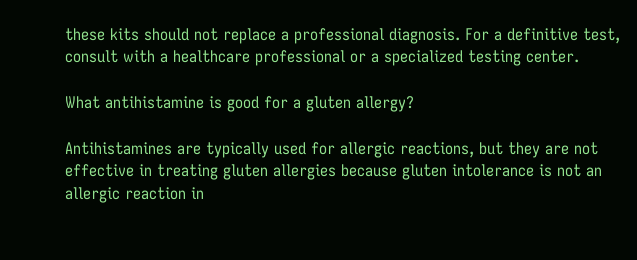these kits should not replace a professional diagnosis. For a definitive test, consult with a healthcare professional or a specialized testing center.

What antihistamine is good for a gluten allergy?

Antihistamines are typically used for allergic reactions, but they are not effective in treating gluten allergies because gluten intolerance is not an allergic reaction in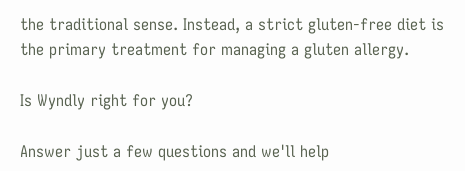the traditional sense. Instead, a strict gluten-free diet is the primary treatment for managing a gluten allergy.

Is Wyndly right for you?

Answer just a few questions and we'll help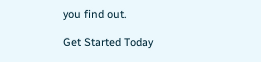you find out.

Get Started Today